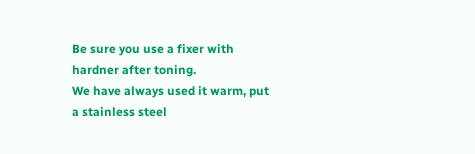Be sure you use a fixer with hardner after toning.
We have always used it warm, put a stainless steel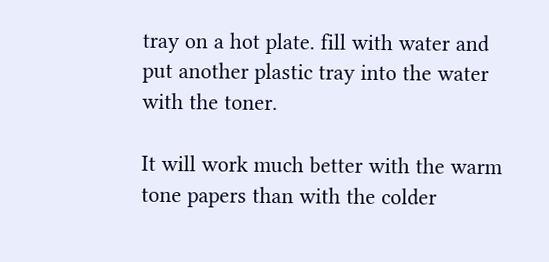tray on a hot plate. fill with water and put another plastic tray into the water with the toner.

It will work much better with the warm tone papers than with the colder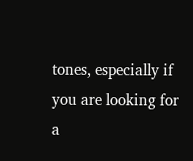tones, especially if you are looking for a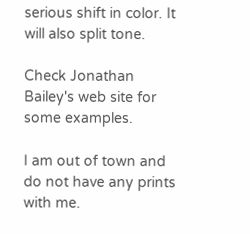serious shift in color. It will also split tone.

Check Jonathan Bailey's web site for some examples.

I am out of town and do not have any prints with me.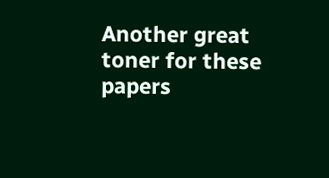Another great toner for these papers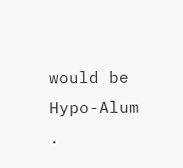would be Hypo-Alum .